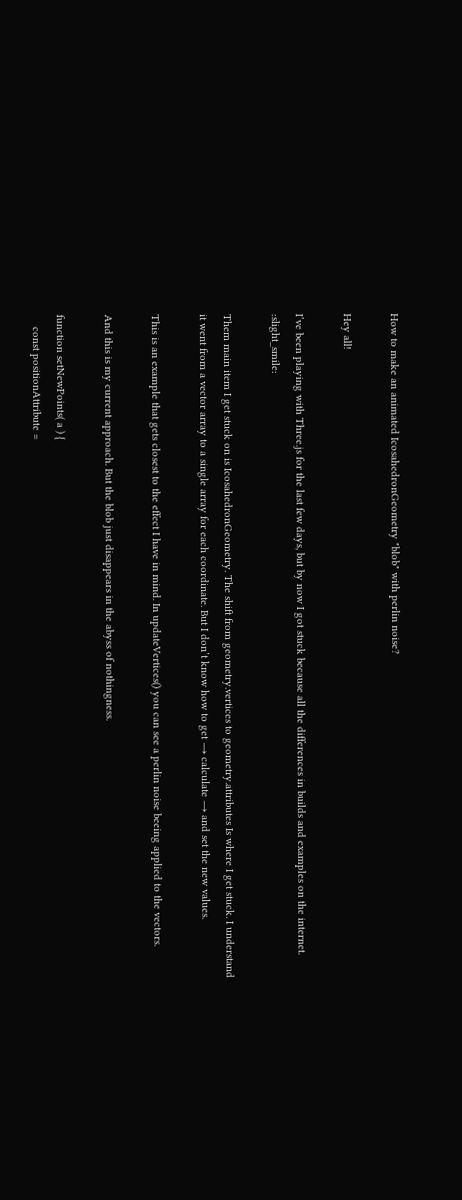How to make an animated IcosahedronGeometry "blob" with perlin noise?

Hey all!

I’ve been playing with Three.js for the last few days, but by now I got stuck because all the differences in builds and examples on the internet. :slight_smile:

Them main item I get stuck on is IcosahedronGeometry. The shift from geometry.vertices to geometry.attributes Is where I get stuck. I understand it went from a vector array to a single array for each coordinate. But I don’t know how to get → calculate → and set the new values.

This is an example that gets closest to the effect I have in mind. In updateVertices() you can see a perlin noise beeing applied to the vectors.

And this is my current approach. But the blob just disappears in the abyss of nothingness.

function setNewPoints( a ) {
    const positionAttribute =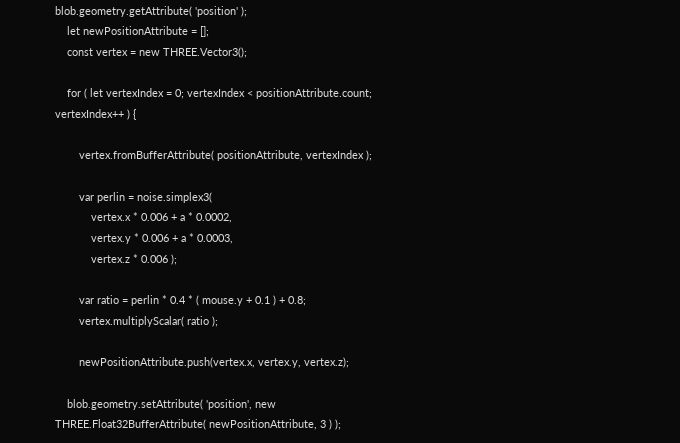blob.geometry.getAttribute( 'position' );
    let newPositionAttribute = [];
    const vertex = new THREE.Vector3();

    for ( let vertexIndex = 0; vertexIndex < positionAttribute.count; vertexIndex++ ) {

        vertex.fromBufferAttribute( positionAttribute, vertexIndex );

        var perlin = noise.simplex3(
            vertex.x * 0.006 + a * 0.0002,
            vertex.y * 0.006 + a * 0.0003,
            vertex.z * 0.006 );

        var ratio = perlin * 0.4 * ( mouse.y + 0.1 ) + 0.8;
        vertex.multiplyScalar( ratio );

        newPositionAttribute.push(vertex.x, vertex.y, vertex.z);

    blob.geometry.setAttribute( 'position', new THREE.Float32BufferAttribute( newPositionAttribute, 3 ) );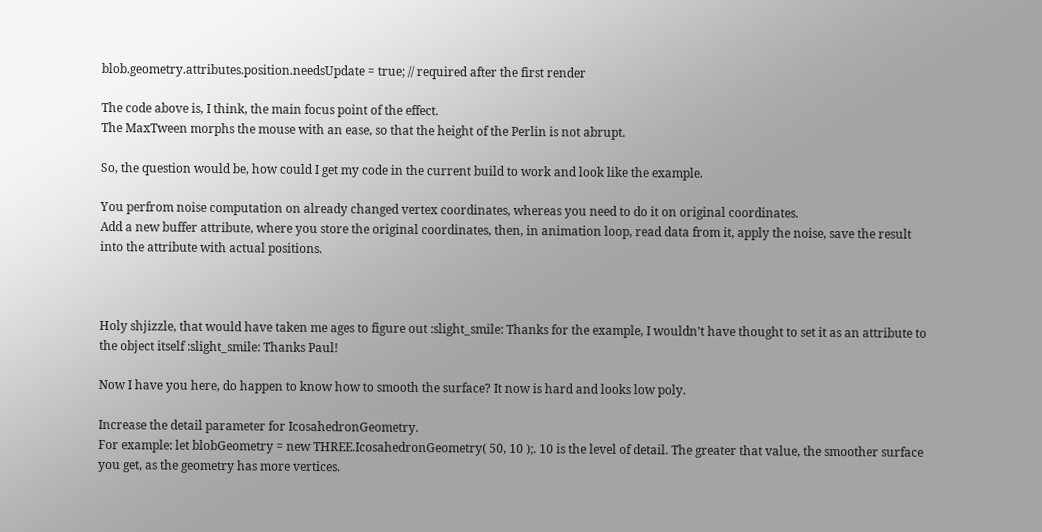blob.geometry.attributes.position.needsUpdate = true; // required after the first render

The code above is, I think, the main focus point of the effect.
The MaxTween morphs the mouse with an ease, so that the height of the Perlin is not abrupt.

So, the question would be, how could I get my code in the current build to work and look like the example.

You perfrom noise computation on already changed vertex coordinates, whereas you need to do it on original coordinates.
Add a new buffer attribute, where you store the original coordinates, then, in animation loop, read data from it, apply the noise, save the result into the attribute with actual positions.



Holy shjizzle, that would have taken me ages to figure out :slight_smile: Thanks for the example, I wouldn’t have thought to set it as an attribute to the object itself :slight_smile: Thanks Paul!

Now I have you here, do happen to know how to smooth the surface? It now is hard and looks low poly.

Increase the detail parameter for IcosahedronGeometry.
For example: let blobGeometry = new THREE.IcosahedronGeometry( 50, 10 );. 10 is the level of detail. The greater that value, the smoother surface you get, as the geometry has more vertices.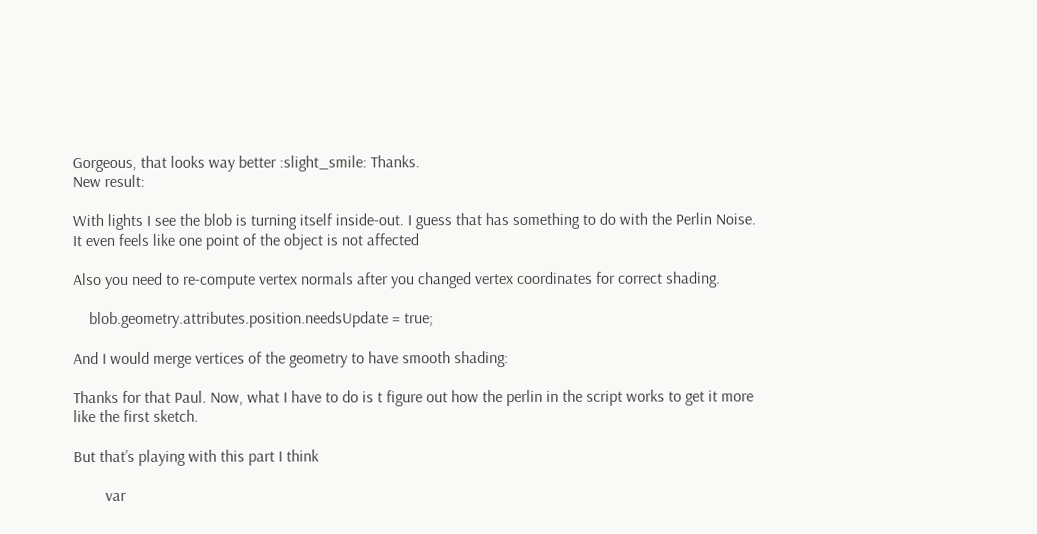Gorgeous, that looks way better :slight_smile: Thanks.
New result:

With lights I see the blob is turning itself inside-out. I guess that has something to do with the Perlin Noise. It even feels like one point of the object is not affected

Also you need to re-compute vertex normals after you changed vertex coordinates for correct shading.

    blob.geometry.attributes.position.needsUpdate = true;

And I would merge vertices of the geometry to have smooth shading:

Thanks for that Paul. Now, what I have to do is t figure out how the perlin in the script works to get it more like the first sketch.

But that’s playing with this part I think

        var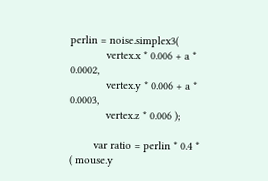perlin = noise.simplex3(
            vertex.x * 0.006 + a * 0.0002,
            vertex.y * 0.006 + a * 0.0003,
            vertex.z * 0.006 );

        var ratio = perlin * 0.4 * ( mouse.y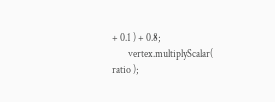+ 0.1 ) + 0.8;
        vertex.multiplyScalar( ratio );